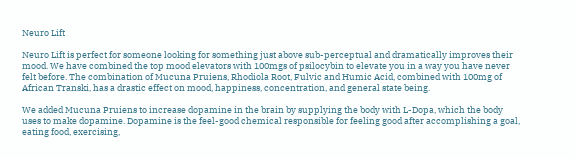Neuro Lift

Neuro Lift is perfect for someone looking for something just above sub-perceptual and dramatically improves their mood. We have combined the top mood elevators with 100mgs of psilocybin to elevate you in a way you have never felt before. The combination of Mucuna Pruiens, Rhodiola Root, Fulvic and Humic Acid, combined with 100mg of African Transki, has a drastic effect on mood, happiness, concentration, and general state being.

We added Mucuna Pruiens to increase dopamine in the brain by supplying the body with L-Dopa, which the body uses to make dopamine. Dopamine is the feel-good chemical responsible for feeling good after accomplishing a goal, eating food, exercising,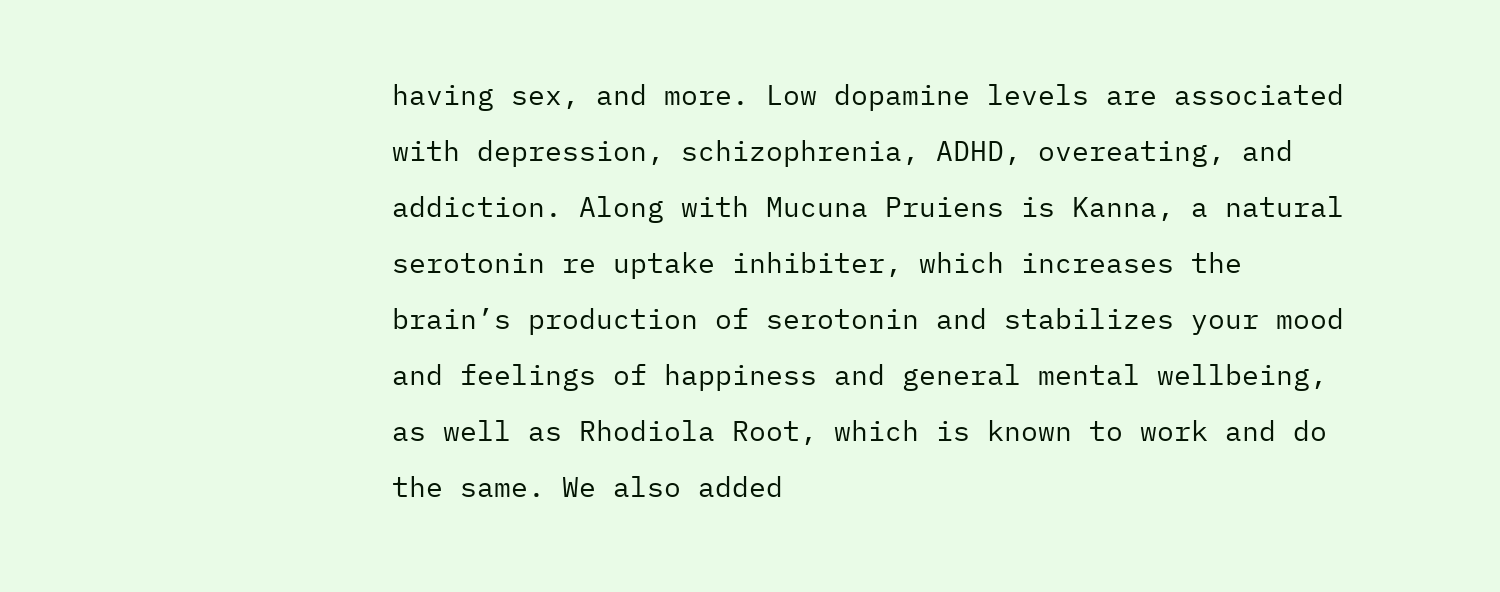having sex, and more. Low dopamine levels are associated with depression, schizophrenia, ADHD, overeating, and addiction. Along with Mucuna Pruiens is Kanna, a natural serotonin re uptake inhibiter, which increases the brain’s production of serotonin and stabilizes your mood and feelings of happiness and general mental wellbeing, as well as Rhodiola Root, which is known to work and do the same. We also added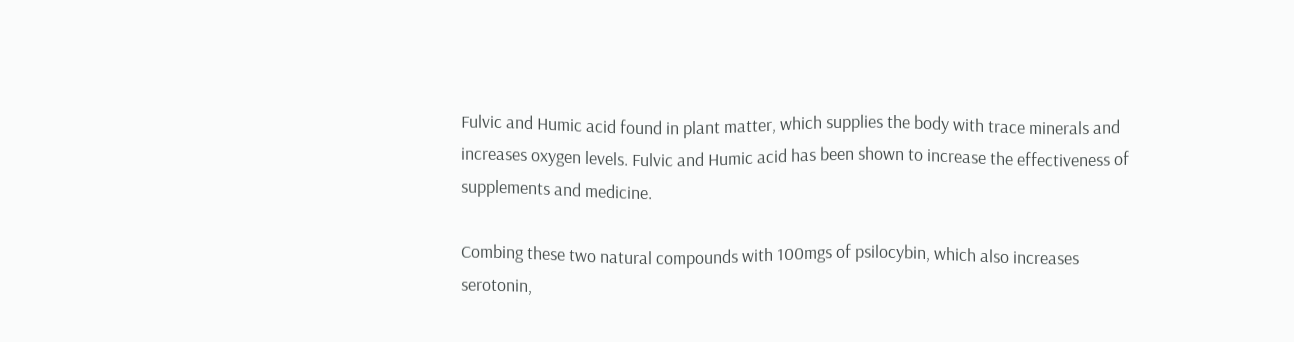Fulvic and Humic acid found in plant matter, which supplies the body with trace minerals and increases oxygen levels. Fulvic and Humic acid has been shown to increase the effectiveness of supplements and medicine.

Combing these two natural compounds with 100mgs of psilocybin, which also increases serotonin,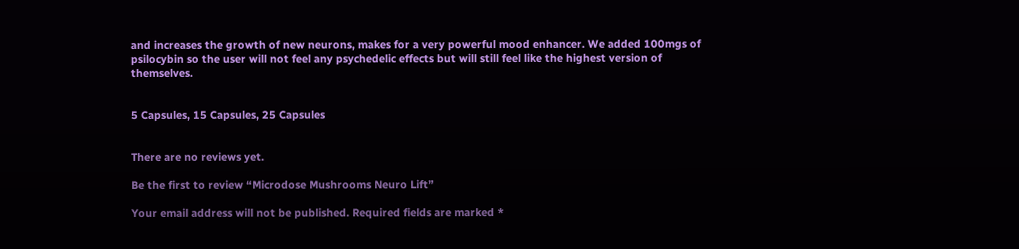and increases the growth of new neurons, makes for a very powerful mood enhancer. We added 100mgs of psilocybin so the user will not feel any psychedelic effects but will still feel like the highest version of themselves.


5 Capsules, 15 Capsules, 25 Capsules


There are no reviews yet.

Be the first to review “Microdose Mushrooms Neuro Lift”

Your email address will not be published. Required fields are marked *